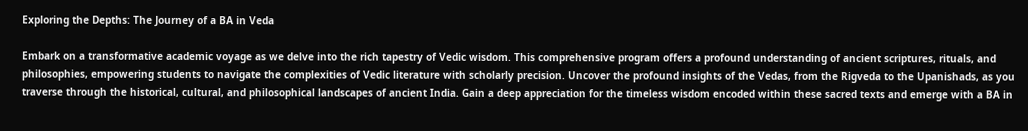Exploring the Depths: The Journey of a BA in Veda

Embark on a transformative academic voyage as we delve into the rich tapestry of Vedic wisdom. This comprehensive program offers a profound understanding of ancient scriptures, rituals, and philosophies, empowering students to navigate the complexities of Vedic literature with scholarly precision. Uncover the profound insights of the Vedas, from the Rigveda to the Upanishads, as you traverse through the historical, cultural, and philosophical landscapes of ancient India. Gain a deep appreciation for the timeless wisdom encoded within these sacred texts and emerge with a BA in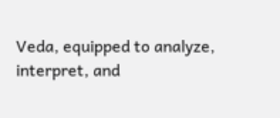Veda, equipped to analyze, interpret, and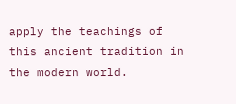apply the teachings of this ancient tradition in the modern world.